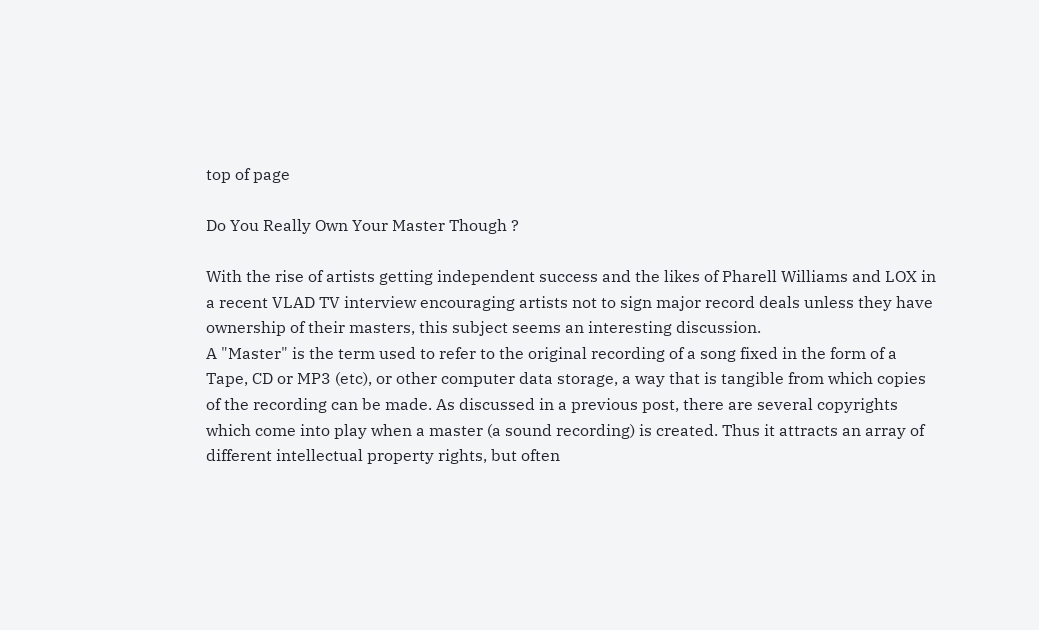top of page

Do You Really Own Your Master Though ?

With the rise of artists getting independent success and the likes of Pharell Williams and LOX in a recent VLAD TV interview encouraging artists not to sign major record deals unless they have ownership of their masters, this subject seems an interesting discussion.
A "Master" is the term used to refer to the original recording of a song fixed in the form of a Tape, CD or MP3 (etc), or other computer data storage, a way that is tangible from which copies of the recording can be made. As discussed in a previous post, there are several copyrights which come into play when a master (a sound recording) is created. Thus it attracts an array of different intellectual property rights, but often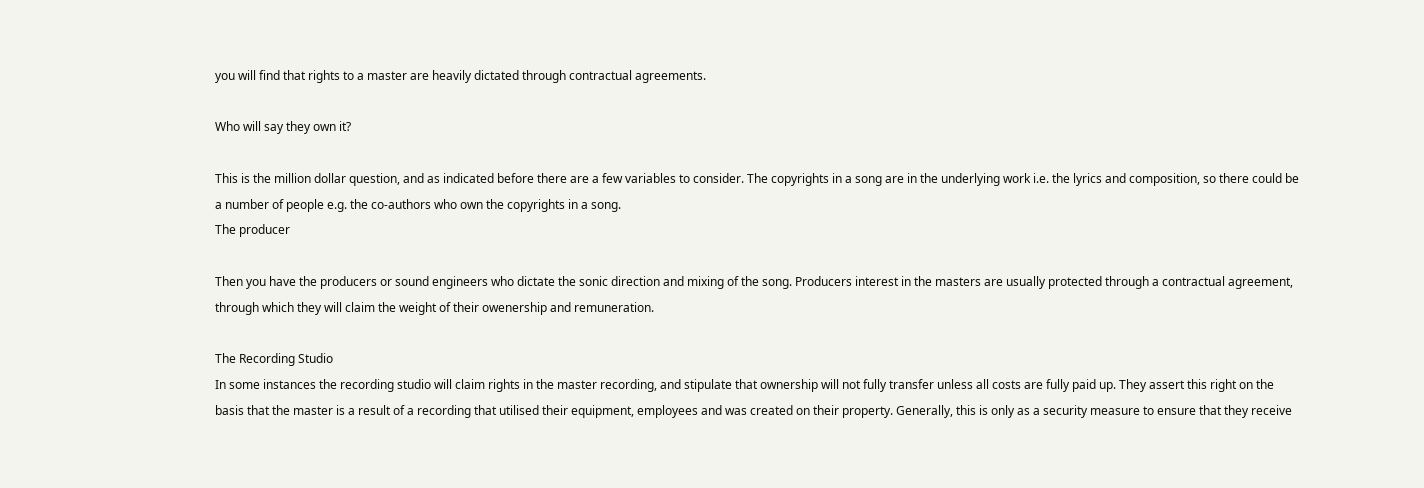you will find that rights to a master are heavily dictated through contractual agreements.

Who will say they own it?

This is the million dollar question, and as indicated before there are a few variables to consider. The copyrights in a song are in the underlying work i.e. the lyrics and composition, so there could be a number of people e.g. the co-authors who own the copyrights in a song.
The producer

Then you have the producers or sound engineers who dictate the sonic direction and mixing of the song. Producers interest in the masters are usually protected through a contractual agreement, through which they will claim the weight of their owenership and remuneration.

The Recording Studio
In some instances the recording studio will claim rights in the master recording, and stipulate that ownership will not fully transfer unless all costs are fully paid up. They assert this right on the basis that the master is a result of a recording that utilised their equipment, employees and was created on their property. Generally, this is only as a security measure to ensure that they receive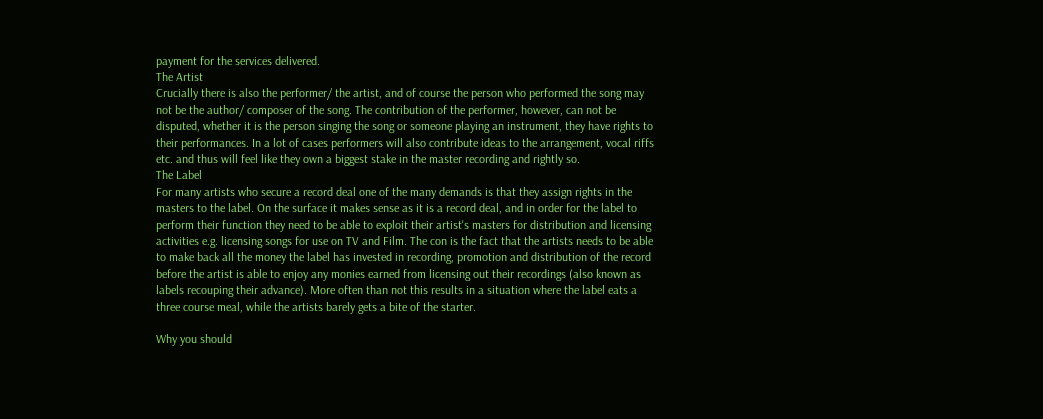payment for the services delivered.
The Artist
Crucially there is also the performer/ the artist, and of course the person who performed the song may not be the author/ composer of the song. The contribution of the performer, however, can not be disputed, whether it is the person singing the song or someone playing an instrument, they have rights to their performances. In a lot of cases performers will also contribute ideas to the arrangement, vocal riffs etc. and thus will feel like they own a biggest stake in the master recording and rightly so.
The Label
For many artists who secure a record deal one of the many demands is that they assign rights in the masters to the label. On the surface it makes sense as it is a record deal, and in order for the label to perform their function they need to be able to exploit their artist's masters for distribution and licensing activities e.g. licensing songs for use on TV and Film. The con is the fact that the artists needs to be able to make back all the money the label has invested in recording, promotion and distribution of the record before the artist is able to enjoy any monies earned from licensing out their recordings (also known as labels recouping their advance). More often than not this results in a situation where the label eats a three course meal, while the artists barely gets a bite of the starter.

Why you should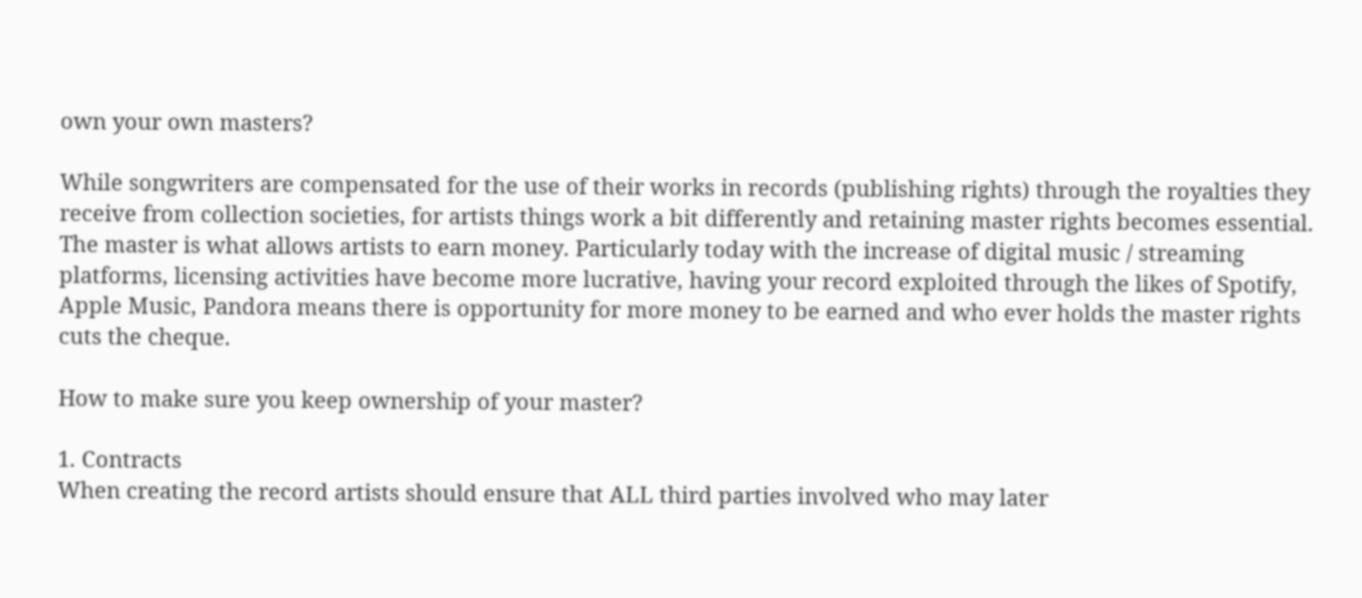own your own masters?

While songwriters are compensated for the use of their works in records (publishing rights) through the royalties they receive from collection societies, for artists things work a bit differently and retaining master rights becomes essential. The master is what allows artists to earn money. Particularly today with the increase of digital music / streaming platforms, licensing activities have become more lucrative, having your record exploited through the likes of Spotify, Apple Music, Pandora means there is opportunity for more money to be earned and who ever holds the master rights cuts the cheque.

How to make sure you keep ownership of your master?

1. Contracts
When creating the record artists should ensure that ALL third parties involved who may later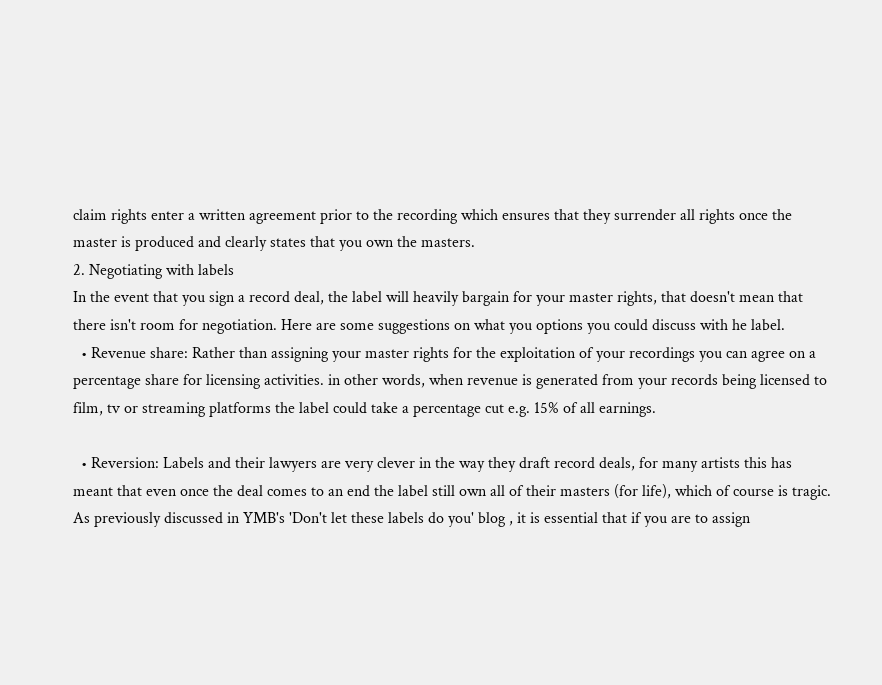claim rights enter a written agreement prior to the recording which ensures that they surrender all rights once the master is produced and clearly states that you own the masters.
2. Negotiating with labels
In the event that you sign a record deal, the label will heavily bargain for your master rights, that doesn't mean that there isn't room for negotiation. Here are some suggestions on what you options you could discuss with he label.
  • Revenue share: Rather than assigning your master rights for the exploitation of your recordings you can agree on a percentage share for licensing activities. in other words, when revenue is generated from your records being licensed to film, tv or streaming platforms the label could take a percentage cut e.g. 15% of all earnings.

  • Reversion: Labels and their lawyers are very clever in the way they draft record deals, for many artists this has meant that even once the deal comes to an end the label still own all of their masters (for life), which of course is tragic. As previously discussed in YMB's 'Don't let these labels do you' blog , it is essential that if you are to assign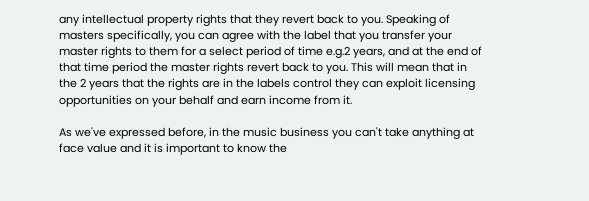any intellectual property rights that they revert back to you. Speaking of masters specifically, you can agree with the label that you transfer your master rights to them for a select period of time e.g.2 years, and at the end of that time period the master rights revert back to you. This will mean that in the 2 years that the rights are in the labels control they can exploit licensing opportunities on your behalf and earn income from it.

As we've expressed before, in the music business you can't take anything at face value and it is important to know the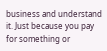business and understand it. Just because you pay for something or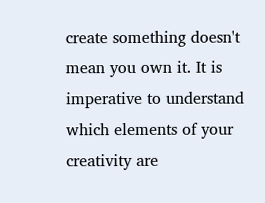create something doesn't mean you own it. It is imperative to understand which elements of your creativity are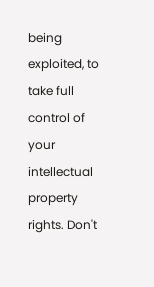being exploited, to take full control of your intellectual property rights. Don't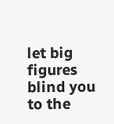let big figures blind you to the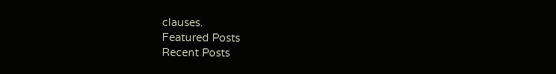clauses.
Featured Posts
Recent Posts